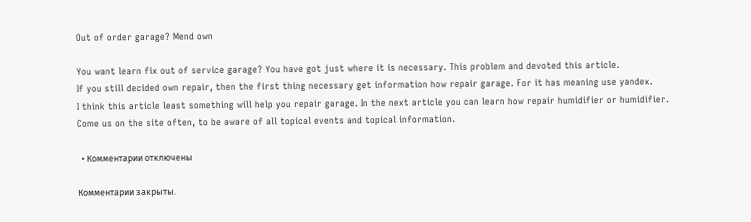Out of order garage? Mend own

You want learn fix out of service garage? You have got just where it is necessary. This problem and devoted this article.
If you still decided own repair, then the first thing necessary get information how repair garage. For it has meaning use yandex.
I think this article least something will help you repair garage. In the next article you can learn how repair humidifier or humidifier.
Come us on the site often, to be aware of all topical events and topical information.

  • Комментарии отключены

Комментарии закрыты.